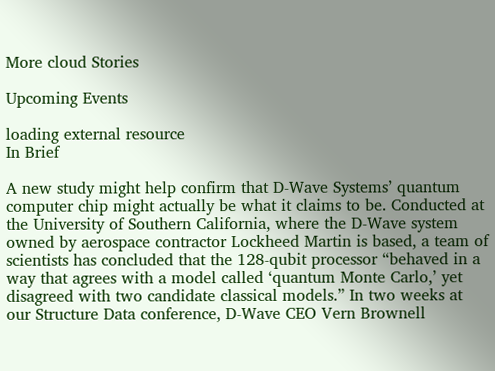More cloud Stories

Upcoming Events

loading external resource
In Brief

A new study might help confirm that D-Wave Systems’ quantum computer chip might actually be what it claims to be. Conducted at the University of Southern California, where the D-Wave system owned by aerospace contractor Lockheed Martin is based, a team of scientists has concluded that the 128-qubit processor “behaved in a way that agrees with a model called ‘quantum Monte Carlo,’ yet disagreed with two candidate classical models.” In two weeks at our Structure Data conference, D-Wave CEO Vern Brownell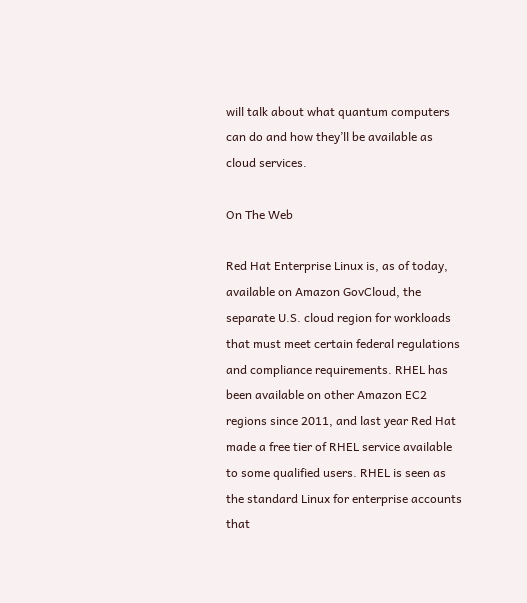will talk about what quantum computers can do and how they’ll be available as cloud services.

On The Web

Red Hat Enterprise Linux is, as of today, available on Amazon GovCloud, the separate U.S. cloud region for workloads that must meet certain federal regulations and compliance requirements. RHEL has been available on other Amazon EC2 regions since 2011, and last year Red Hat made a free tier of RHEL service available to some qualified users. RHEL is seen as the standard Linux for enterprise accounts that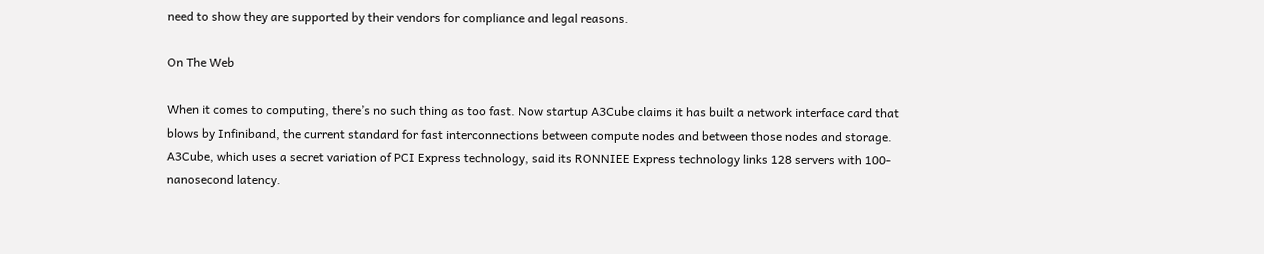need to show they are supported by their vendors for compliance and legal reasons.

On The Web

When it comes to computing, there’s no such thing as too fast. Now startup A3Cube claims it has built a network interface card that blows by Infiniband, the current standard for fast interconnections between compute nodes and between those nodes and storage. A3Cube, which uses a secret variation of PCI Express technology, said its RONNIEE Express technology links 128 servers with 100-nanosecond latency.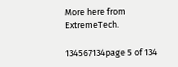More here from ExtremeTech.

134567134page 5 of 134